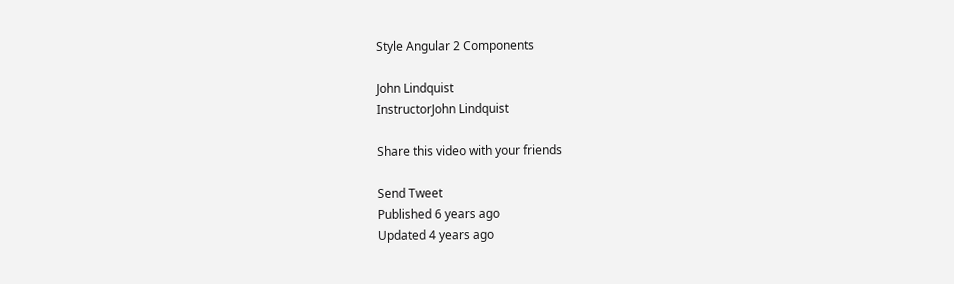Style Angular 2 Components

John Lindquist
InstructorJohn Lindquist

Share this video with your friends

Send Tweet
Published 6 years ago
Updated 4 years ago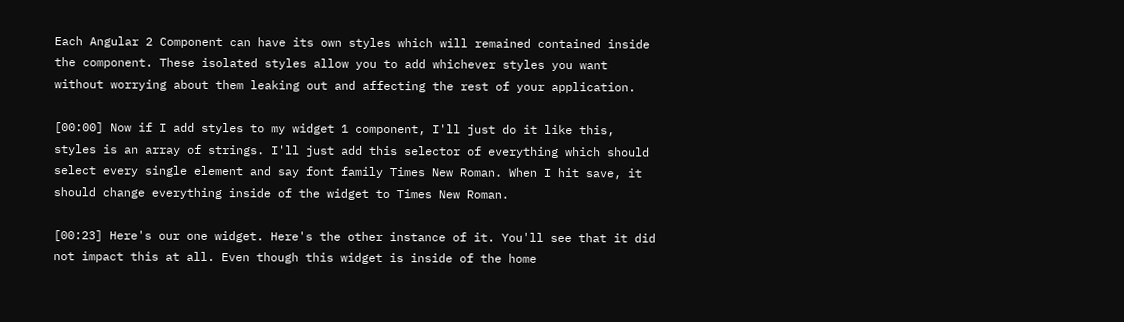Each Angular 2 Component can have its own styles which will remained contained inside the component. These isolated styles allow you to add whichever styles you want without worrying about them leaking out and affecting the rest of your application.

[00:00] Now if I add styles to my widget 1 component, I'll just do it like this, styles is an array of strings. I'll just add this selector of everything which should select every single element and say font family Times New Roman. When I hit save, it should change everything inside of the widget to Times New Roman.

[00:23] Here's our one widget. Here's the other instance of it. You'll see that it did not impact this at all. Even though this widget is inside of the home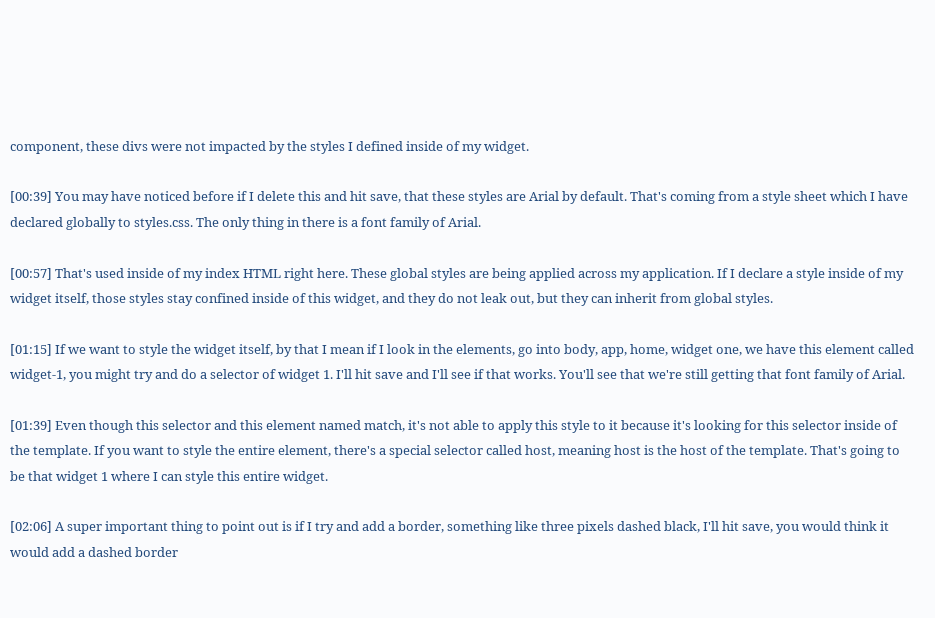component, these divs were not impacted by the styles I defined inside of my widget.

[00:39] You may have noticed before if I delete this and hit save, that these styles are Arial by default. That's coming from a style sheet which I have declared globally to styles.css. The only thing in there is a font family of Arial.

[00:57] That's used inside of my index HTML right here. These global styles are being applied across my application. If I declare a style inside of my widget itself, those styles stay confined inside of this widget, and they do not leak out, but they can inherit from global styles.

[01:15] If we want to style the widget itself, by that I mean if I look in the elements, go into body, app, home, widget one, we have this element called widget-1, you might try and do a selector of widget 1. I'll hit save and I'll see if that works. You'll see that we're still getting that font family of Arial.

[01:39] Even though this selector and this element named match, it's not able to apply this style to it because it's looking for this selector inside of the template. If you want to style the entire element, there's a special selector called host, meaning host is the host of the template. That's going to be that widget 1 where I can style this entire widget.

[02:06] A super important thing to point out is if I try and add a border, something like three pixels dashed black, I'll hit save, you would think it would add a dashed border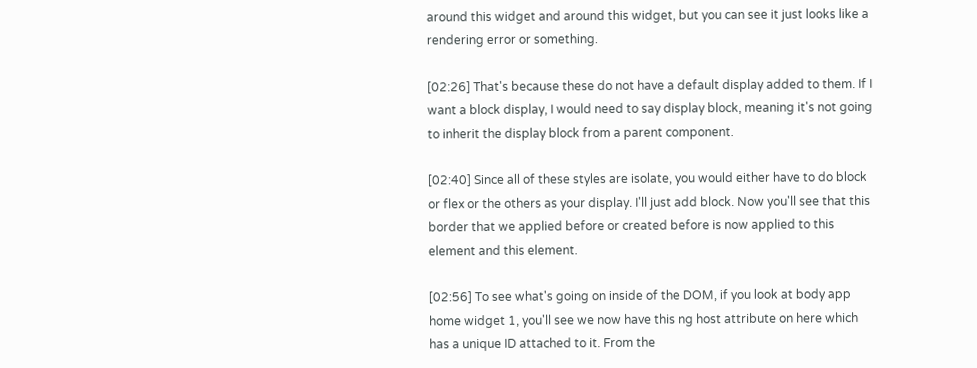around this widget and around this widget, but you can see it just looks like a rendering error or something.

[02:26] That's because these do not have a default display added to them. If I want a block display, I would need to say display block, meaning it's not going to inherit the display block from a parent component.

[02:40] Since all of these styles are isolate, you would either have to do block or flex or the others as your display. I'll just add block. Now you'll see that this border that we applied before or created before is now applied to this element and this element.

[02:56] To see what's going on inside of the DOM, if you look at body app home widget 1, you'll see we now have this ng host attribute on here which has a unique ID attached to it. From the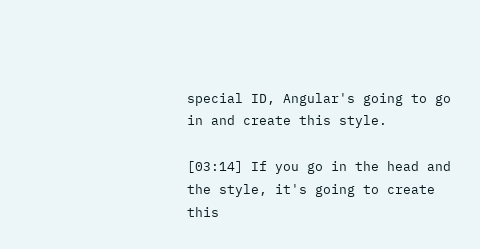special ID, Angular's going to go in and create this style.

[03:14] If you go in the head and the style, it's going to create this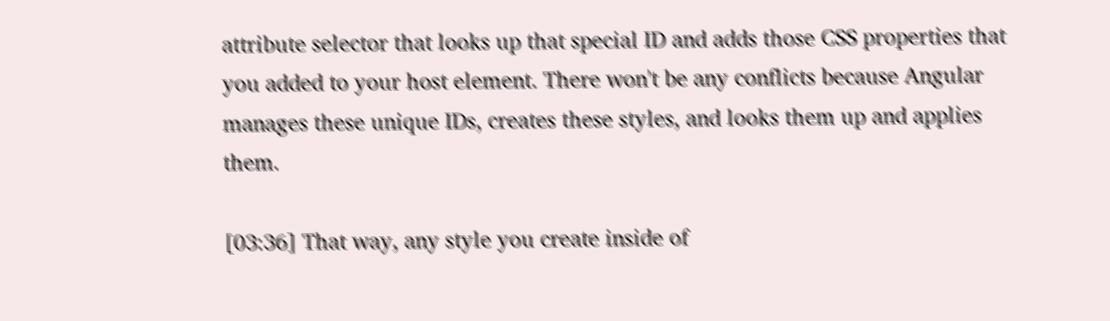attribute selector that looks up that special ID and adds those CSS properties that you added to your host element. There won't be any conflicts because Angular manages these unique IDs, creates these styles, and looks them up and applies them.

[03:36] That way, any style you create inside of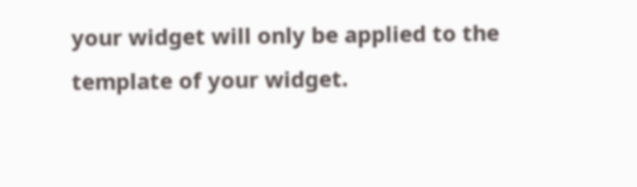your widget will only be applied to the template of your widget.